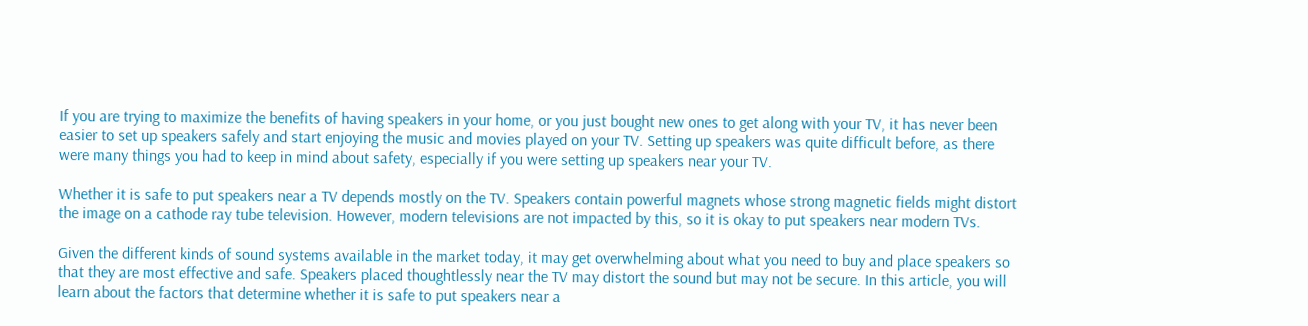If you are trying to maximize the benefits of having speakers in your home, or you just bought new ones to get along with your TV, it has never been easier to set up speakers safely and start enjoying the music and movies played on your TV. Setting up speakers was quite difficult before, as there were many things you had to keep in mind about safety, especially if you were setting up speakers near your TV.

Whether it is safe to put speakers near a TV depends mostly on the TV. Speakers contain powerful magnets whose strong magnetic fields might distort the image on a cathode ray tube television. However, modern televisions are not impacted by this, so it is okay to put speakers near modern TVs.

Given the different kinds of sound systems available in the market today, it may get overwhelming about what you need to buy and place speakers so that they are most effective and safe. Speakers placed thoughtlessly near the TV may distort the sound but may not be secure. In this article, you will learn about the factors that determine whether it is safe to put speakers near a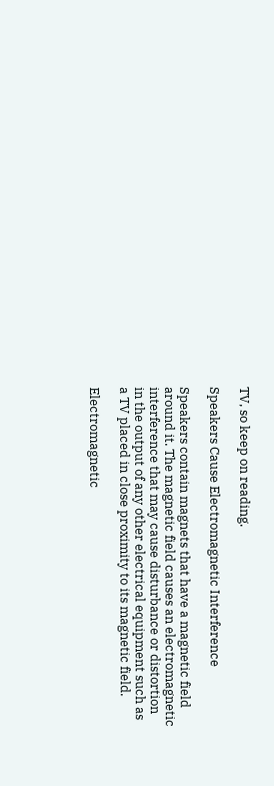TV, so keep on reading.

Speakers Cause Electromagnetic Interference

Speakers contain magnets that have a magnetic field around it. The magnetic field causes an electromagnetic interference that may cause disturbance or distortion in the output of any other electrical equipment such as a TV placed in close proximity to its magnetic field.

Electromagnetic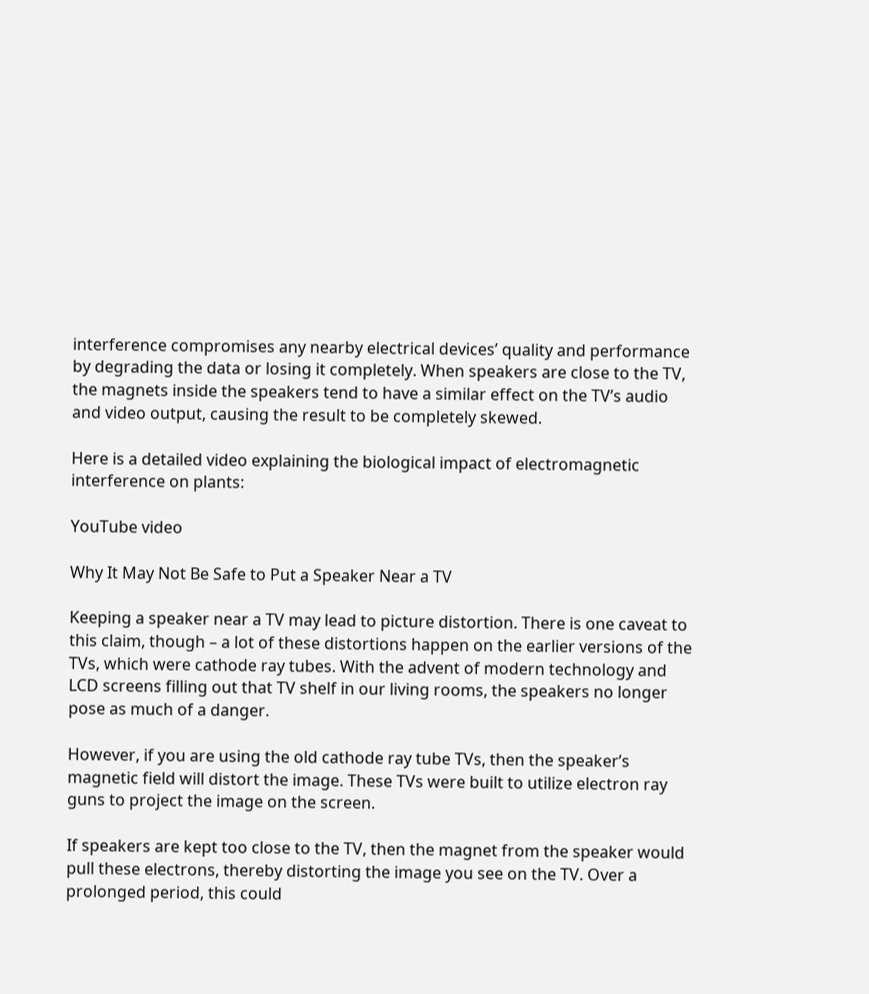interference compromises any nearby electrical devices’ quality and performance by degrading the data or losing it completely. When speakers are close to the TV, the magnets inside the speakers tend to have a similar effect on the TV’s audio and video output, causing the result to be completely skewed.

Here is a detailed video explaining the biological impact of electromagnetic interference on plants:

YouTube video

Why It May Not Be Safe to Put a Speaker Near a TV

Keeping a speaker near a TV may lead to picture distortion. There is one caveat to this claim, though – a lot of these distortions happen on the earlier versions of the TVs, which were cathode ray tubes. With the advent of modern technology and LCD screens filling out that TV shelf in our living rooms, the speakers no longer pose as much of a danger.

However, if you are using the old cathode ray tube TVs, then the speaker’s magnetic field will distort the image. These TVs were built to utilize electron ray guns to project the image on the screen.

If speakers are kept too close to the TV, then the magnet from the speaker would pull these electrons, thereby distorting the image you see on the TV. Over a prolonged period, this could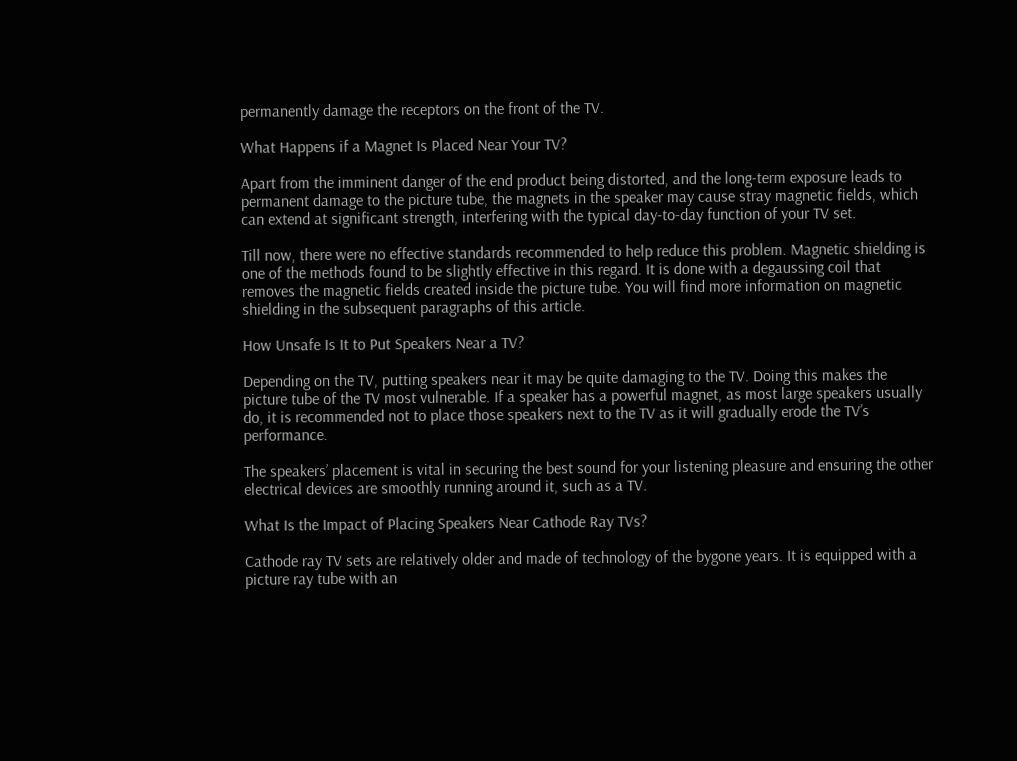permanently damage the receptors on the front of the TV.

What Happens if a Magnet Is Placed Near Your TV?

Apart from the imminent danger of the end product being distorted, and the long-term exposure leads to permanent damage to the picture tube, the magnets in the speaker may cause stray magnetic fields, which can extend at significant strength, interfering with the typical day-to-day function of your TV set.

Till now, there were no effective standards recommended to help reduce this problem. Magnetic shielding is one of the methods found to be slightly effective in this regard. It is done with a degaussing coil that removes the magnetic fields created inside the picture tube. You will find more information on magnetic shielding in the subsequent paragraphs of this article.

How Unsafe Is It to Put Speakers Near a TV?

Depending on the TV, putting speakers near it may be quite damaging to the TV. Doing this makes the picture tube of the TV most vulnerable. If a speaker has a powerful magnet, as most large speakers usually do, it is recommended not to place those speakers next to the TV as it will gradually erode the TV’s performance.

The speakers’ placement is vital in securing the best sound for your listening pleasure and ensuring the other electrical devices are smoothly running around it, such as a TV.

What Is the Impact of Placing Speakers Near Cathode Ray TVs?

Cathode ray TV sets are relatively older and made of technology of the bygone years. It is equipped with a picture ray tube with an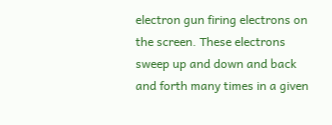electron gun firing electrons on the screen. These electrons sweep up and down and back and forth many times in a given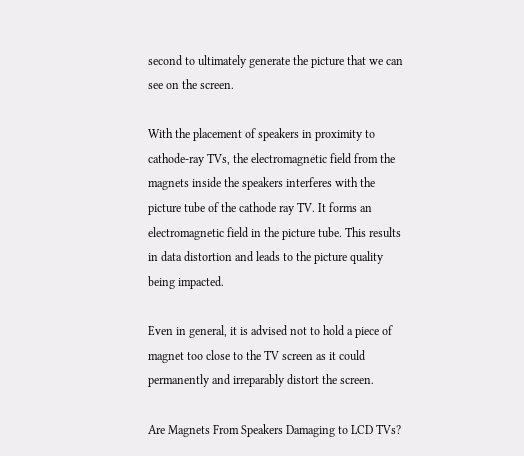second to ultimately generate the picture that we can see on the screen.

With the placement of speakers in proximity to cathode-ray TVs, the electromagnetic field from the magnets inside the speakers interferes with the picture tube of the cathode ray TV. It forms an electromagnetic field in the picture tube. This results in data distortion and leads to the picture quality being impacted.

Even in general, it is advised not to hold a piece of magnet too close to the TV screen as it could permanently and irreparably distort the screen.

Are Magnets From Speakers Damaging to LCD TVs?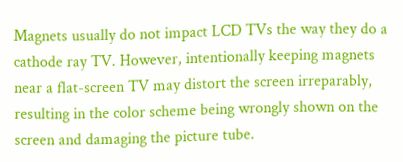Magnets usually do not impact LCD TVs the way they do a cathode ray TV. However, intentionally keeping magnets near a flat-screen TV may distort the screen irreparably, resulting in the color scheme being wrongly shown on the screen and damaging the picture tube.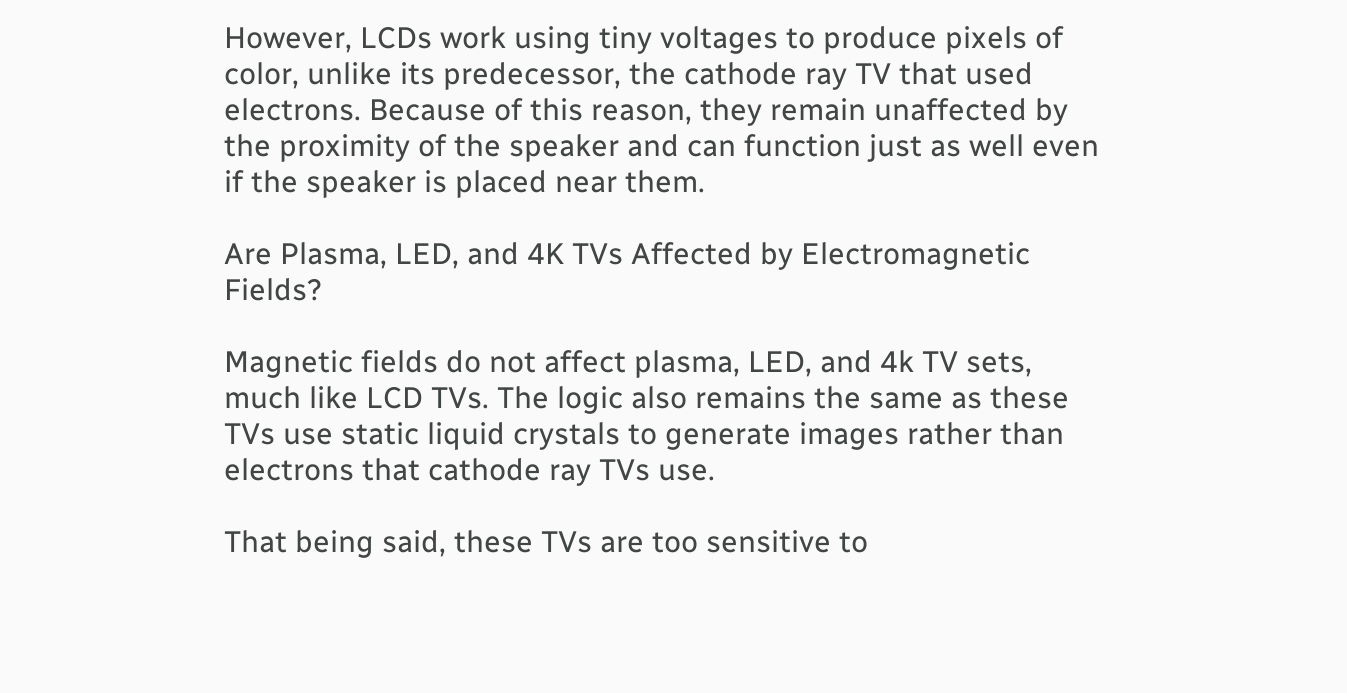However, LCDs work using tiny voltages to produce pixels of color, unlike its predecessor, the cathode ray TV that used electrons. Because of this reason, they remain unaffected by the proximity of the speaker and can function just as well even if the speaker is placed near them.

Are Plasma, LED, and 4K TVs Affected by Electromagnetic Fields?

Magnetic fields do not affect plasma, LED, and 4k TV sets, much like LCD TVs. The logic also remains the same as these TVs use static liquid crystals to generate images rather than electrons that cathode ray TVs use.

That being said, these TVs are too sensitive to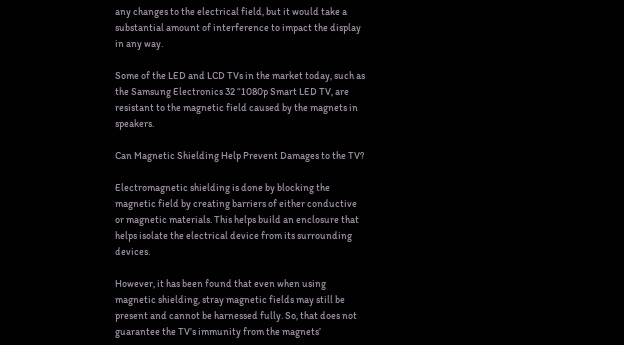any changes to the electrical field, but it would take a substantial amount of interference to impact the display in any way.

Some of the LED and LCD TVs in the market today, such as the Samsung Electronics 32 “1080p Smart LED TV, are resistant to the magnetic field caused by the magnets in speakers.

Can Magnetic Shielding Help Prevent Damages to the TV?

Electromagnetic shielding is done by blocking the magnetic field by creating barriers of either conductive or magnetic materials. This helps build an enclosure that helps isolate the electrical device from its surrounding devices.

However, it has been found that even when using magnetic shielding, stray magnetic fields may still be present and cannot be harnessed fully. So, that does not guarantee the TV’s immunity from the magnets’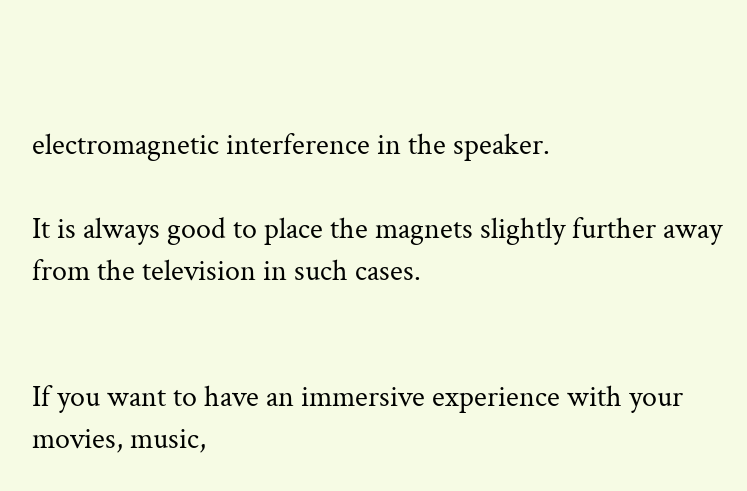electromagnetic interference in the speaker.

It is always good to place the magnets slightly further away from the television in such cases.


If you want to have an immersive experience with your movies, music,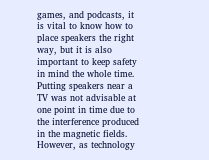games, and podcasts, it is vital to know how to place speakers the right way, but it is also important to keep safety in mind the whole time. Putting speakers near a TV was not advisable at one point in time due to the interference produced in the magnetic fields. However, as technology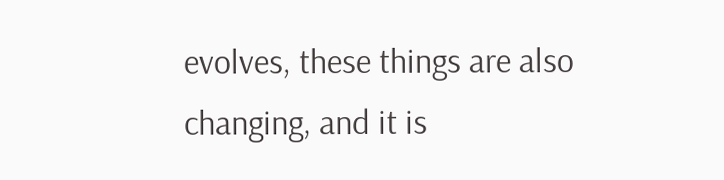evolves, these things are also changing, and it is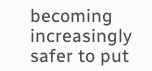becoming increasingly safer to put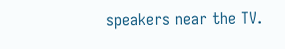speakers near the TV.